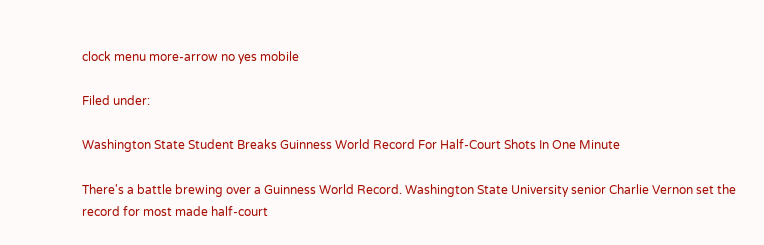clock menu more-arrow no yes mobile

Filed under:

Washington State Student Breaks Guinness World Record For Half-Court Shots In One Minute

There's a battle brewing over a Guinness World Record. Washington State University senior Charlie Vernon set the record for most made half-court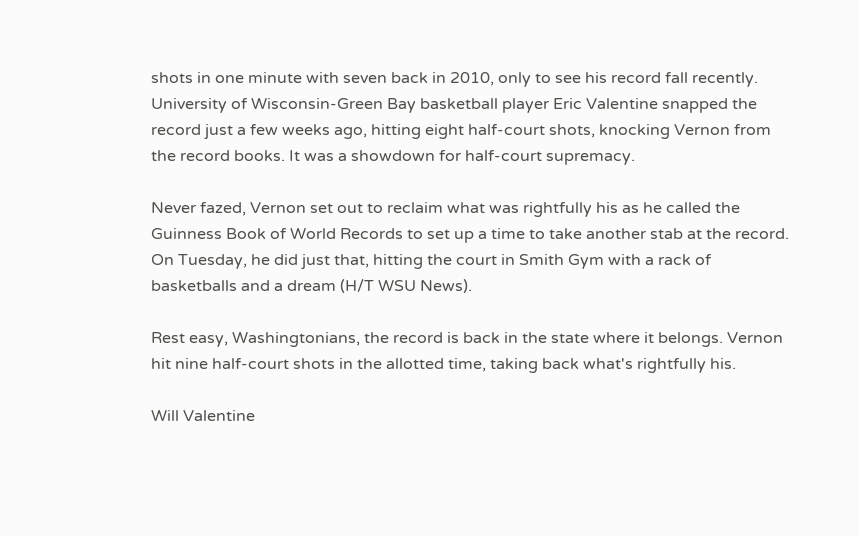shots in one minute with seven back in 2010, only to see his record fall recently. University of Wisconsin-Green Bay basketball player Eric Valentine snapped the record just a few weeks ago, hitting eight half-court shots, knocking Vernon from the record books. It was a showdown for half-court supremacy.

Never fazed, Vernon set out to reclaim what was rightfully his as he called the Guinness Book of World Records to set up a time to take another stab at the record. On Tuesday, he did just that, hitting the court in Smith Gym with a rack of basketballs and a dream (H/T WSU News).

Rest easy, Washingtonians, the record is back in the state where it belongs. Vernon hit nine half-court shots in the allotted time, taking back what's rightfully his.

Will Valentine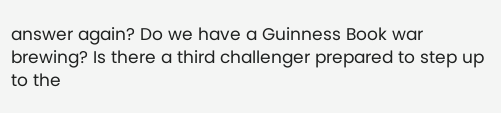answer again? Do we have a Guinness Book war brewing? Is there a third challenger prepared to step up to the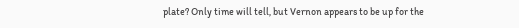plate? Only time will tell, but Vernon appears to be up for the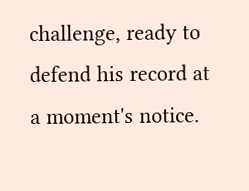challenge, ready to defend his record at a moment's notice.